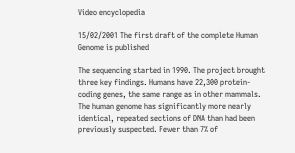Video encyclopedia

15/02/2001 The first draft of the complete Human Genome is published

The sequencing started in 1990. The project brought three key findings. Humans have 22,300 protein-coding genes, the same range as in other mammals. The human genome has significantly more nearly identical, repeated sections of DNA than had been previously suspected. Fewer than 7% of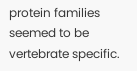protein families seemed to be vertebrate specific.